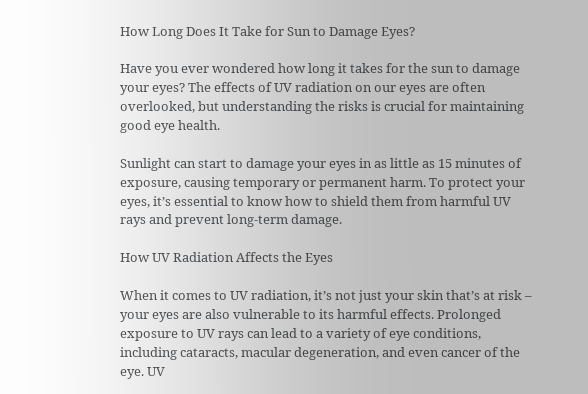How Long Does It Take for Sun to Damage Eyes?

Have you ever wondered how long it takes for the sun to damage your eyes? The effects of UV radiation on our eyes are often overlooked, but understanding the risks is crucial for maintaining good eye health.

Sunlight can start to damage your eyes in as little as 15 minutes of exposure, causing temporary or permanent harm. To protect your eyes, it’s essential to know how to shield them from harmful UV rays and prevent long-term damage.

How UV Radiation Affects the Eyes

When it comes to UV radiation, it’s not just your skin that’s at risk – your eyes are also vulnerable to its harmful effects. Prolonged exposure to UV rays can lead to a variety of eye conditions, including cataracts, macular degeneration, and even cancer of the eye. UV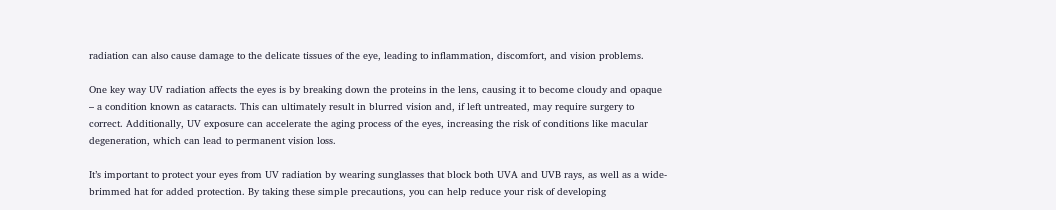radiation can also cause damage to the delicate tissues of the eye, leading to inflammation, discomfort, and vision problems.

One key way UV radiation affects the eyes is by breaking down the proteins in the lens, causing it to become cloudy and opaque – a condition known as cataracts. This can ultimately result in blurred vision and, if left untreated, may require surgery to correct. Additionally, UV exposure can accelerate the aging process of the eyes, increasing the risk of conditions like macular degeneration, which can lead to permanent vision loss.

It’s important to protect your eyes from UV radiation by wearing sunglasses that block both UVA and UVB rays, as well as a wide-brimmed hat for added protection. By taking these simple precautions, you can help reduce your risk of developing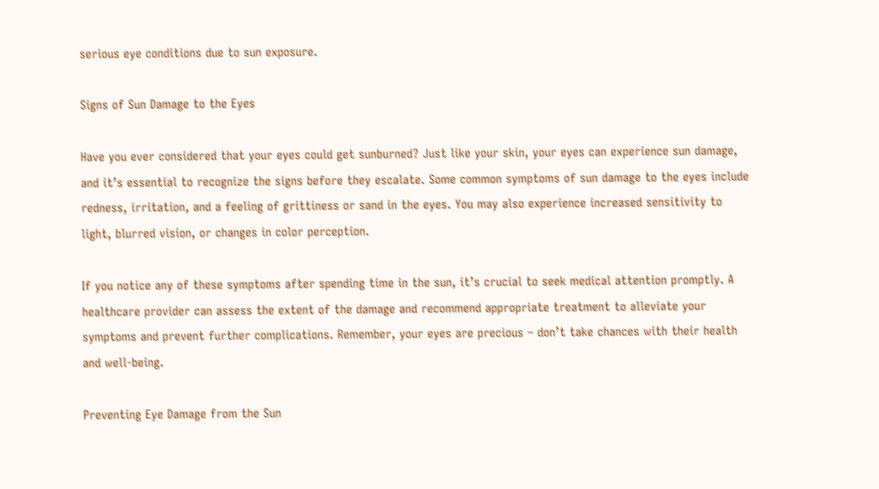serious eye conditions due to sun exposure.

Signs of Sun Damage to the Eyes

Have you ever considered that your eyes could get sunburned? Just like your skin, your eyes can experience sun damage, and it’s essential to recognize the signs before they escalate. Some common symptoms of sun damage to the eyes include redness, irritation, and a feeling of grittiness or sand in the eyes. You may also experience increased sensitivity to light, blurred vision, or changes in color perception.

If you notice any of these symptoms after spending time in the sun, it’s crucial to seek medical attention promptly. A healthcare provider can assess the extent of the damage and recommend appropriate treatment to alleviate your symptoms and prevent further complications. Remember, your eyes are precious – don’t take chances with their health and well-being.

Preventing Eye Damage from the Sun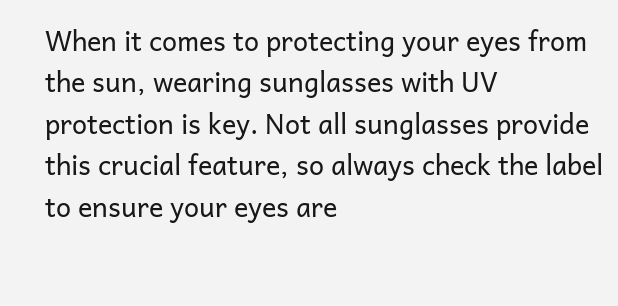When it comes to protecting your eyes from the sun, wearing sunglasses with UV protection is key. Not all sunglasses provide this crucial feature, so always check the label to ensure your eyes are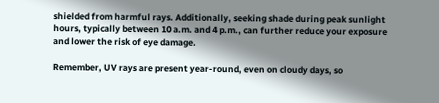shielded from harmful rays. Additionally, seeking shade during peak sunlight hours, typically between 10 a.m. and 4 p.m., can further reduce your exposure and lower the risk of eye damage.

Remember, UV rays are present year-round, even on cloudy days, so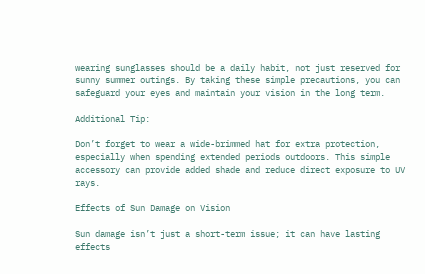wearing sunglasses should be a daily habit, not just reserved for sunny summer outings. By taking these simple precautions, you can safeguard your eyes and maintain your vision in the long term.

Additional Tip:

Don’t forget to wear a wide-brimmed hat for extra protection, especially when spending extended periods outdoors. This simple accessory can provide added shade and reduce direct exposure to UV rays.

Effects of Sun Damage on Vision

Sun damage isn’t just a short-term issue; it can have lasting effects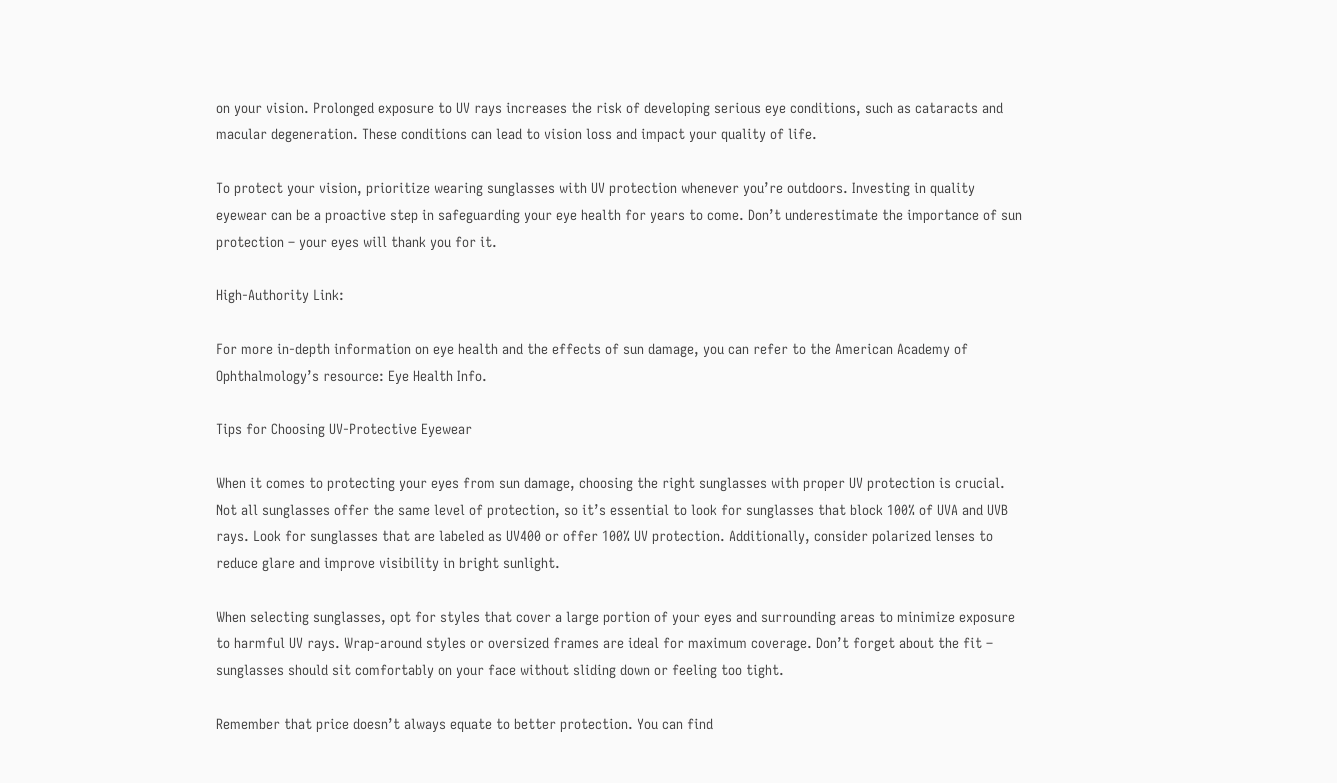on your vision. Prolonged exposure to UV rays increases the risk of developing serious eye conditions, such as cataracts and macular degeneration. These conditions can lead to vision loss and impact your quality of life.

To protect your vision, prioritize wearing sunglasses with UV protection whenever you’re outdoors. Investing in quality eyewear can be a proactive step in safeguarding your eye health for years to come. Don’t underestimate the importance of sun protection – your eyes will thank you for it.

High-Authority Link:

For more in-depth information on eye health and the effects of sun damage, you can refer to the American Academy of Ophthalmology’s resource: Eye Health Info.

Tips for Choosing UV-Protective Eyewear

When it comes to protecting your eyes from sun damage, choosing the right sunglasses with proper UV protection is crucial. Not all sunglasses offer the same level of protection, so it’s essential to look for sunglasses that block 100% of UVA and UVB rays. Look for sunglasses that are labeled as UV400 or offer 100% UV protection. Additionally, consider polarized lenses to reduce glare and improve visibility in bright sunlight.

When selecting sunglasses, opt for styles that cover a large portion of your eyes and surrounding areas to minimize exposure to harmful UV rays. Wrap-around styles or oversized frames are ideal for maximum coverage. Don’t forget about the fit – sunglasses should sit comfortably on your face without sliding down or feeling too tight.

Remember that price doesn’t always equate to better protection. You can find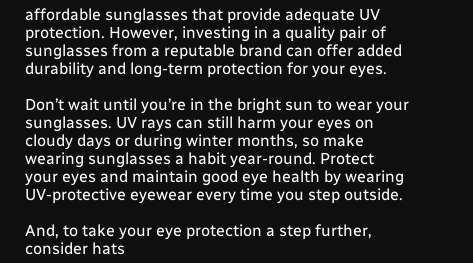affordable sunglasses that provide adequate UV protection. However, investing in a quality pair of sunglasses from a reputable brand can offer added durability and long-term protection for your eyes.

Don’t wait until you’re in the bright sun to wear your sunglasses. UV rays can still harm your eyes on cloudy days or during winter months, so make wearing sunglasses a habit year-round. Protect your eyes and maintain good eye health by wearing UV-protective eyewear every time you step outside.

And, to take your eye protection a step further, consider hats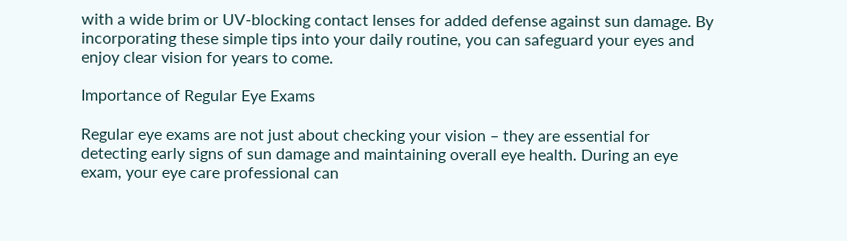with a wide brim or UV-blocking contact lenses for added defense against sun damage. By incorporating these simple tips into your daily routine, you can safeguard your eyes and enjoy clear vision for years to come.

Importance of Regular Eye Exams

Regular eye exams are not just about checking your vision – they are essential for detecting early signs of sun damage and maintaining overall eye health. During an eye exam, your eye care professional can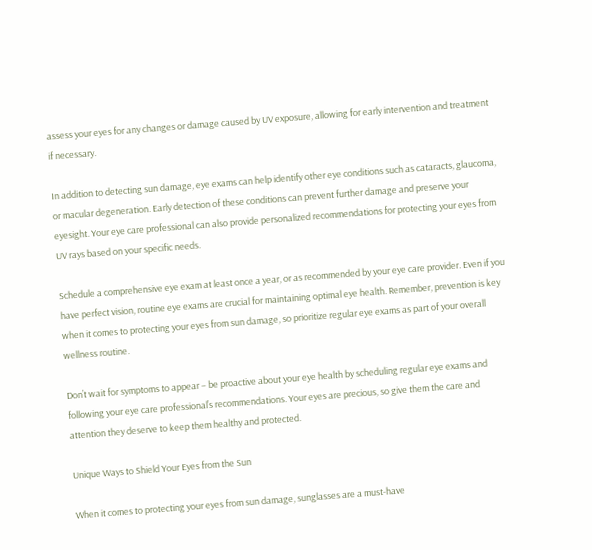assess your eyes for any changes or damage caused by UV exposure, allowing for early intervention and treatment if necessary.

In addition to detecting sun damage, eye exams can help identify other eye conditions such as cataracts, glaucoma, or macular degeneration. Early detection of these conditions can prevent further damage and preserve your eyesight. Your eye care professional can also provide personalized recommendations for protecting your eyes from UV rays based on your specific needs.

Schedule a comprehensive eye exam at least once a year, or as recommended by your eye care provider. Even if you have perfect vision, routine eye exams are crucial for maintaining optimal eye health. Remember, prevention is key when it comes to protecting your eyes from sun damage, so prioritize regular eye exams as part of your overall wellness routine.

Don’t wait for symptoms to appear – be proactive about your eye health by scheduling regular eye exams and following your eye care professional’s recommendations. Your eyes are precious, so give them the care and attention they deserve to keep them healthy and protected.

Unique Ways to Shield Your Eyes from the Sun

When it comes to protecting your eyes from sun damage, sunglasses are a must-have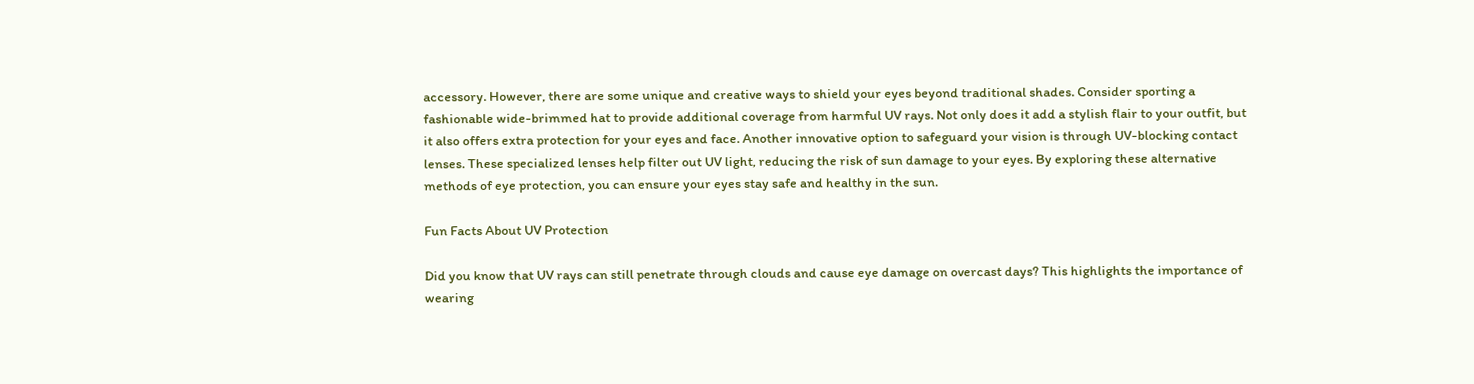accessory. However, there are some unique and creative ways to shield your eyes beyond traditional shades. Consider sporting a fashionable wide-brimmed hat to provide additional coverage from harmful UV rays. Not only does it add a stylish flair to your outfit, but it also offers extra protection for your eyes and face. Another innovative option to safeguard your vision is through UV-blocking contact lenses. These specialized lenses help filter out UV light, reducing the risk of sun damage to your eyes. By exploring these alternative methods of eye protection, you can ensure your eyes stay safe and healthy in the sun.

Fun Facts About UV Protection

Did you know that UV rays can still penetrate through clouds and cause eye damage on overcast days? This highlights the importance of wearing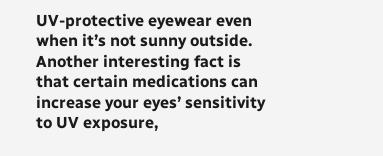UV-protective eyewear even when it’s not sunny outside. Another interesting fact is that certain medications can increase your eyes’ sensitivity to UV exposure,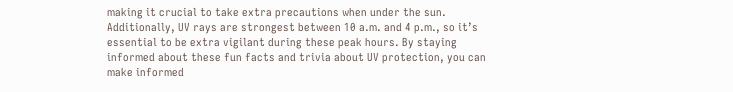making it crucial to take extra precautions when under the sun. Additionally, UV rays are strongest between 10 a.m. and 4 p.m., so it’s essential to be extra vigilant during these peak hours. By staying informed about these fun facts and trivia about UV protection, you can make informed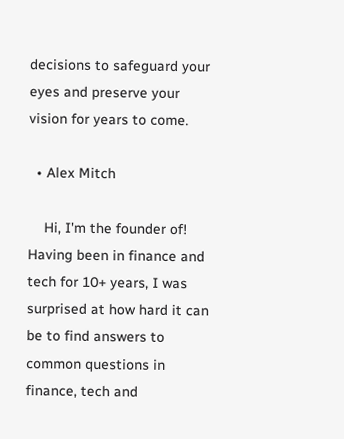decisions to safeguard your eyes and preserve your vision for years to come.

  • Alex Mitch

    Hi, I'm the founder of! Having been in finance and tech for 10+ years, I was surprised at how hard it can be to find answers to common questions in finance, tech and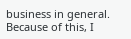business in general. Because of this, I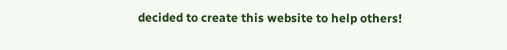decided to create this website to help others!